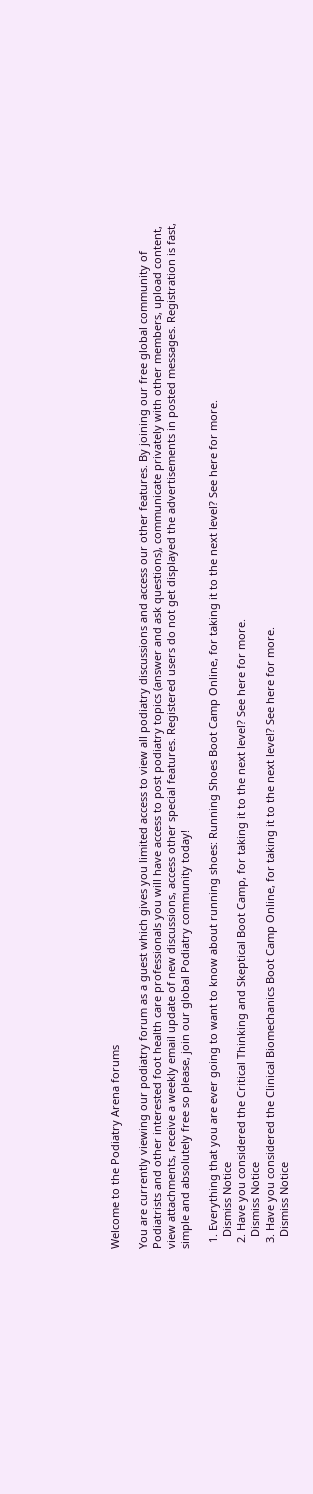Welcome to the Podiatry Arena forums

You are currently viewing our podiatry forum as a guest which gives you limited access to view all podiatry discussions and access our other features. By joining our free global community of Podiatrists and other interested foot health care professionals you will have access to post podiatry topics (answer and ask questions), communicate privately with other members, upload content, view attachments, receive a weekly email update of new discussions, access other special features. Registered users do not get displayed the advertisements in posted messages. Registration is fast, simple and absolutely free so please, join our global Podiatry community today!

  1. Everything that you are ever going to want to know about running shoes: Running Shoes Boot Camp Online, for taking it to the next level? See here for more.
    Dismiss Notice
  2. Have you considered the Critical Thinking and Skeptical Boot Camp, for taking it to the next level? See here for more.
    Dismiss Notice
  3. Have you considered the Clinical Biomechanics Boot Camp Online, for taking it to the next level? See here for more.
    Dismiss Notice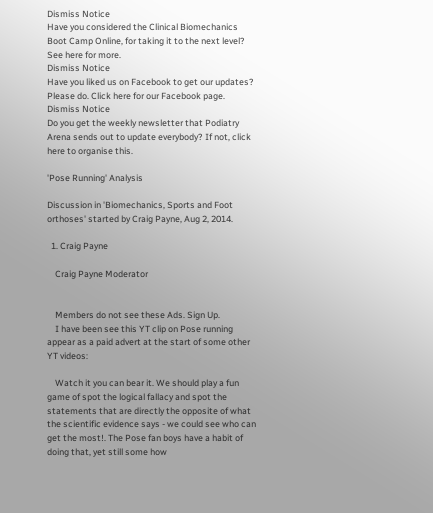Dismiss Notice
Have you considered the Clinical Biomechanics Boot Camp Online, for taking it to the next level? See here for more.
Dismiss Notice
Have you liked us on Facebook to get our updates? Please do. Click here for our Facebook page.
Dismiss Notice
Do you get the weekly newsletter that Podiatry Arena sends out to update everybody? If not, click here to organise this.

'Pose Running' Analysis

Discussion in 'Biomechanics, Sports and Foot orthoses' started by Craig Payne, Aug 2, 2014.

  1. Craig Payne

    Craig Payne Moderator


    Members do not see these Ads. Sign Up.
    I have been see this YT clip on Pose running appear as a paid advert at the start of some other YT videos:

    Watch it you can bear it. We should play a fun game of spot the logical fallacy and spot the statements that are directly the opposite of what the scientific evidence says - we could see who can get the most!. The Pose fan boys have a habit of doing that, yet still some how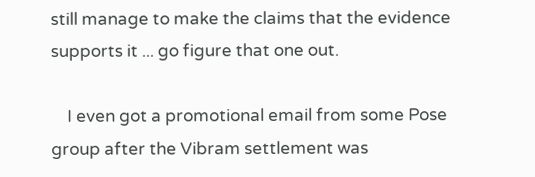still manage to make the claims that the evidence supports it ... go figure that one out.

    I even got a promotional email from some Pose group after the Vibram settlement was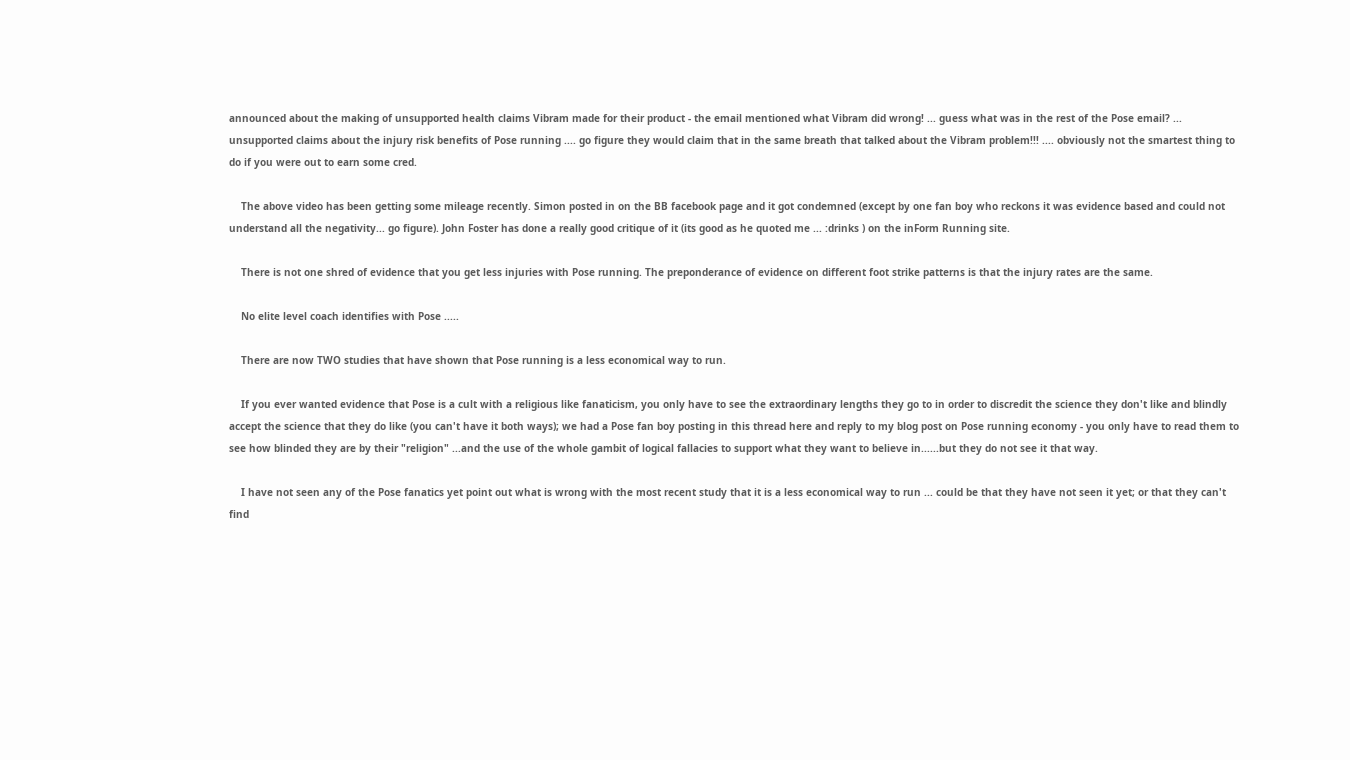announced about the making of unsupported health claims Vibram made for their product - the email mentioned what Vibram did wrong! ... guess what was in the rest of the Pose email? ... unsupported claims about the injury risk benefits of Pose running .... go figure they would claim that in the same breath that talked about the Vibram problem!!! .... obviously not the smartest thing to do if you were out to earn some cred.

    The above video has been getting some mileage recently. Simon posted in on the BB facebook page and it got condemned (except by one fan boy who reckons it was evidence based and could not understand all the negativity... go figure). John Foster has done a really good critique of it (its good as he quoted me ... :drinks ) on the inForm Running site.

    There is not one shred of evidence that you get less injuries with Pose running. The preponderance of evidence on different foot strike patterns is that the injury rates are the same.

    No elite level coach identifies with Pose .....

    There are now TWO studies that have shown that Pose running is a less economical way to run.

    If you ever wanted evidence that Pose is a cult with a religious like fanaticism, you only have to see the extraordinary lengths they go to in order to discredit the science they don't like and blindly accept the science that they do like (you can't have it both ways); we had a Pose fan boy posting in this thread here and reply to my blog post on Pose running economy - you only have to read them to see how blinded they are by their "religion" ...and the use of the whole gambit of logical fallacies to support what they want to believe in......but they do not see it that way.

    I have not seen any of the Pose fanatics yet point out what is wrong with the most recent study that it is a less economical way to run ... could be that they have not seen it yet; or that they can't find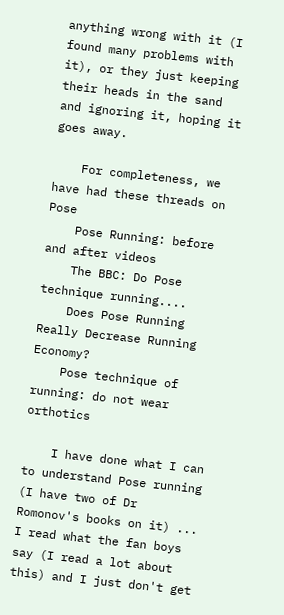anything wrong with it (I found many problems with it), or they just keeping their heads in the sand and ignoring it, hoping it goes away.

    For completeness, we have had these threads on Pose
    Pose Running: before and after videos
    The BBC: Do Pose technique running....
    Does Pose Running Really Decrease Running Economy?
    Pose technique of running: do not wear orthotics

    I have done what I can to understand Pose running (I have two of Dr Romonov's books on it) ... I read what the fan boys say (I read a lot about this) and I just don't get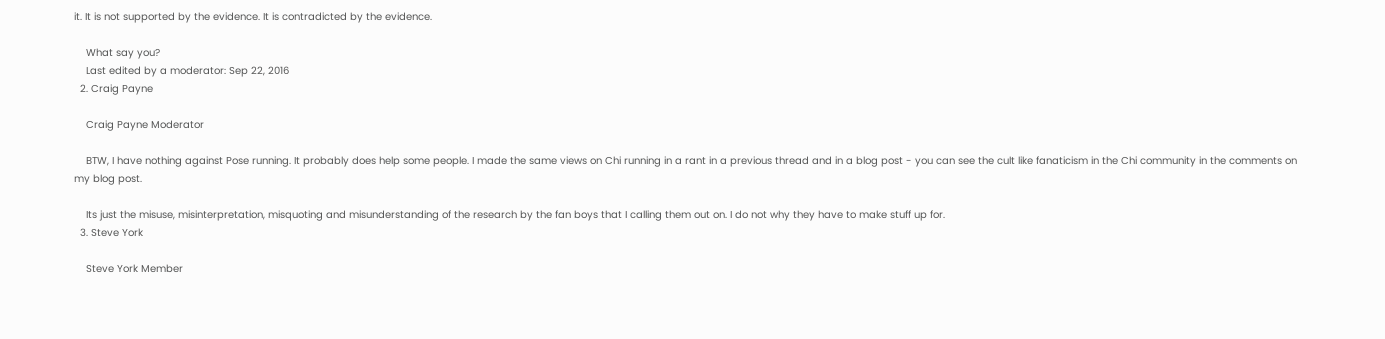it. It is not supported by the evidence. It is contradicted by the evidence.

    What say you?
    Last edited by a moderator: Sep 22, 2016
  2. Craig Payne

    Craig Payne Moderator

    BTW, I have nothing against Pose running. It probably does help some people. I made the same views on Chi running in a rant in a previous thread and in a blog post - you can see the cult like fanaticism in the Chi community in the comments on my blog post.

    Its just the misuse, misinterpretation, misquoting and misunderstanding of the research by the fan boys that I calling them out on. I do not why they have to make stuff up for.
  3. Steve York

    Steve York Member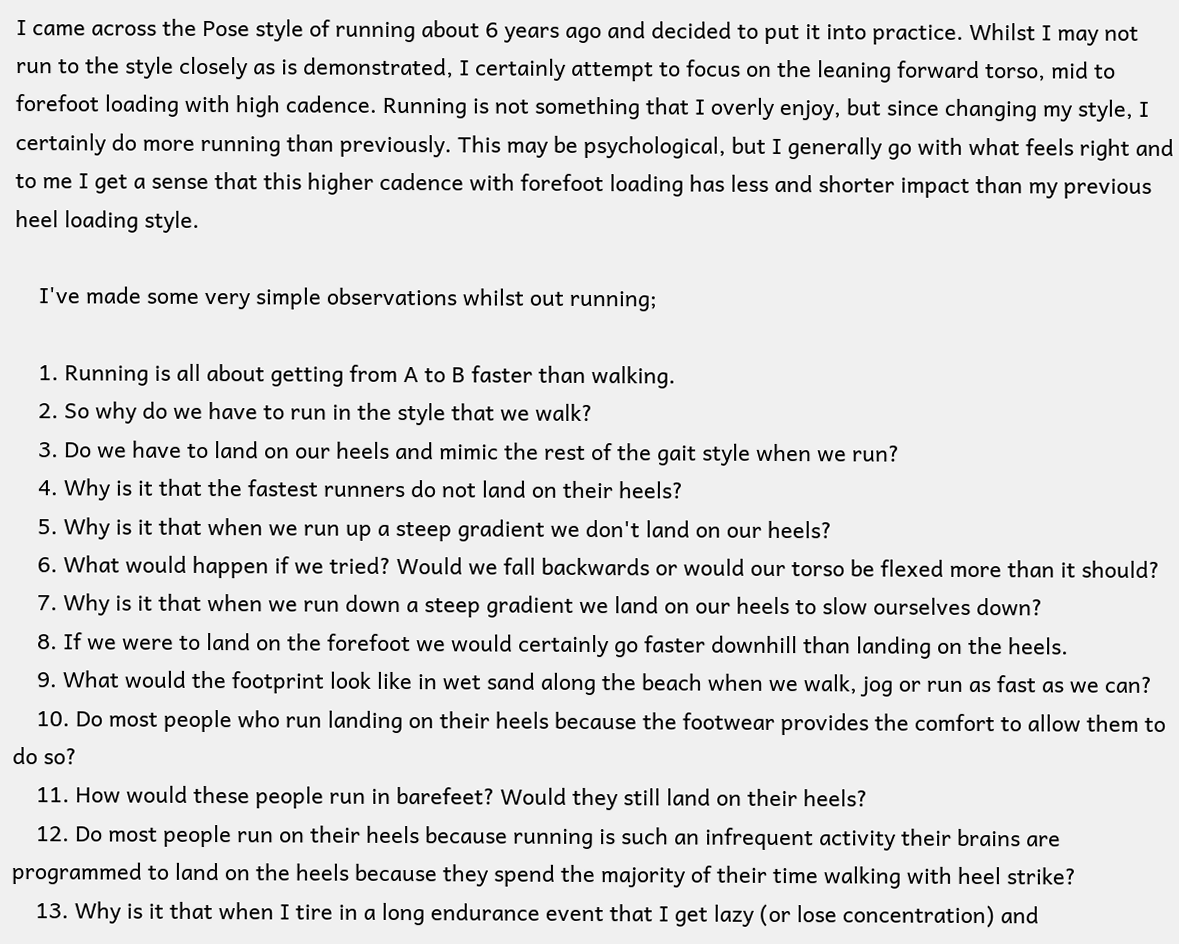I came across the Pose style of running about 6 years ago and decided to put it into practice. Whilst I may not run to the style closely as is demonstrated, I certainly attempt to focus on the leaning forward torso, mid to forefoot loading with high cadence. Running is not something that I overly enjoy, but since changing my style, I certainly do more running than previously. This may be psychological, but I generally go with what feels right and to me I get a sense that this higher cadence with forefoot loading has less and shorter impact than my previous heel loading style.

    I've made some very simple observations whilst out running;

    1. Running is all about getting from A to B faster than walking.
    2. So why do we have to run in the style that we walk?
    3. Do we have to land on our heels and mimic the rest of the gait style when we run?
    4. Why is it that the fastest runners do not land on their heels?
    5. Why is it that when we run up a steep gradient we don't land on our heels?
    6. What would happen if we tried? Would we fall backwards or would our torso be flexed more than it should?
    7. Why is it that when we run down a steep gradient we land on our heels to slow ourselves down?
    8. If we were to land on the forefoot we would certainly go faster downhill than landing on the heels.
    9. What would the footprint look like in wet sand along the beach when we walk, jog or run as fast as we can?
    10. Do most people who run landing on their heels because the footwear provides the comfort to allow them to do so?
    11. How would these people run in barefeet? Would they still land on their heels?
    12. Do most people run on their heels because running is such an infrequent activity their brains are programmed to land on the heels because they spend the majority of their time walking with heel strike?
    13. Why is it that when I tire in a long endurance event that I get lazy (or lose concentration) and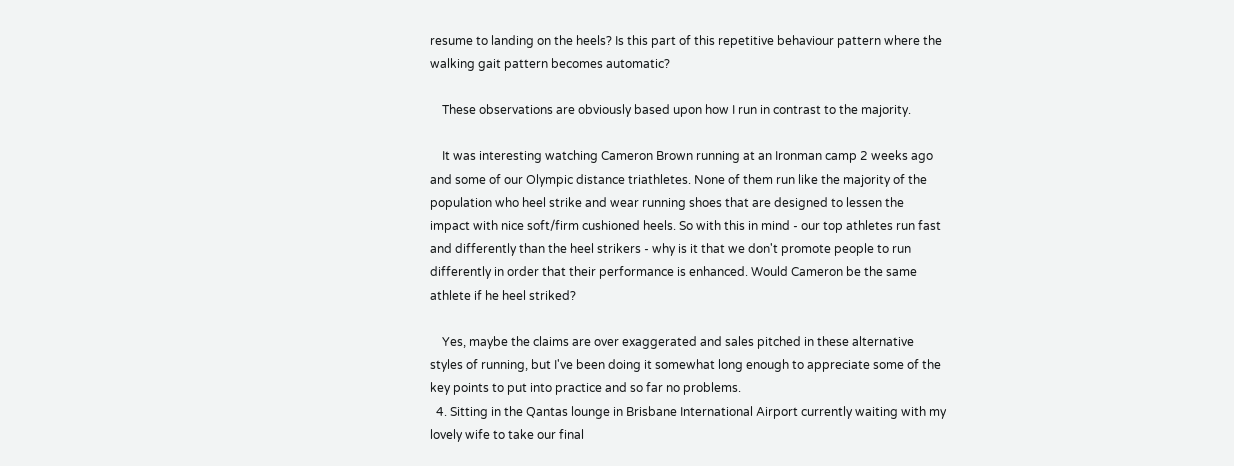resume to landing on the heels? Is this part of this repetitive behaviour pattern where the walking gait pattern becomes automatic?

    These observations are obviously based upon how I run in contrast to the majority.

    It was interesting watching Cameron Brown running at an Ironman camp 2 weeks ago and some of our Olympic distance triathletes. None of them run like the majority of the population who heel strike and wear running shoes that are designed to lessen the impact with nice soft/firm cushioned heels. So with this in mind - our top athletes run fast and differently than the heel strikers - why is it that we don't promote people to run differently in order that their performance is enhanced. Would Cameron be the same athlete if he heel striked?

    Yes, maybe the claims are over exaggerated and sales pitched in these alternative styles of running, but I've been doing it somewhat long enough to appreciate some of the key points to put into practice and so far no problems.
  4. Sitting in the Qantas lounge in Brisbane International Airport currently waiting with my lovely wife to take our final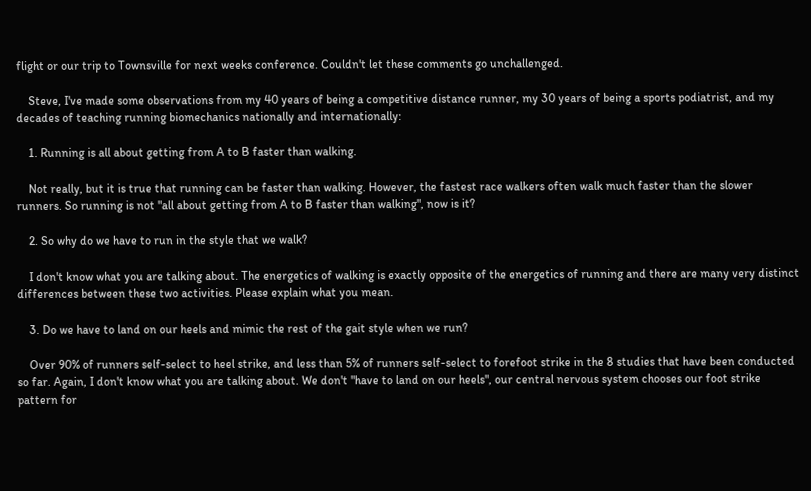flight or our trip to Townsville for next weeks conference. Couldn't let these comments go unchallenged.

    Steve, I've made some observations from my 40 years of being a competitive distance runner, my 30 years of being a sports podiatrist, and my decades of teaching running biomechanics nationally and internationally:

    1. Running is all about getting from A to B faster than walking.

    Not really, but it is true that running can be faster than walking. However, the fastest race walkers often walk much faster than the slower runners. So running is not "all about getting from A to B faster than walking", now is it?

    2. So why do we have to run in the style that we walk?

    I don't know what you are talking about. The energetics of walking is exactly opposite of the energetics of running and there are many very distinct differences between these two activities. Please explain what you mean.

    3. Do we have to land on our heels and mimic the rest of the gait style when we run?

    Over 90% of runners self-select to heel strike, and less than 5% of runners self-select to forefoot strike in the 8 studies that have been conducted so far. Again, I don't know what you are talking about. We don't "have to land on our heels", our central nervous system chooses our foot strike pattern for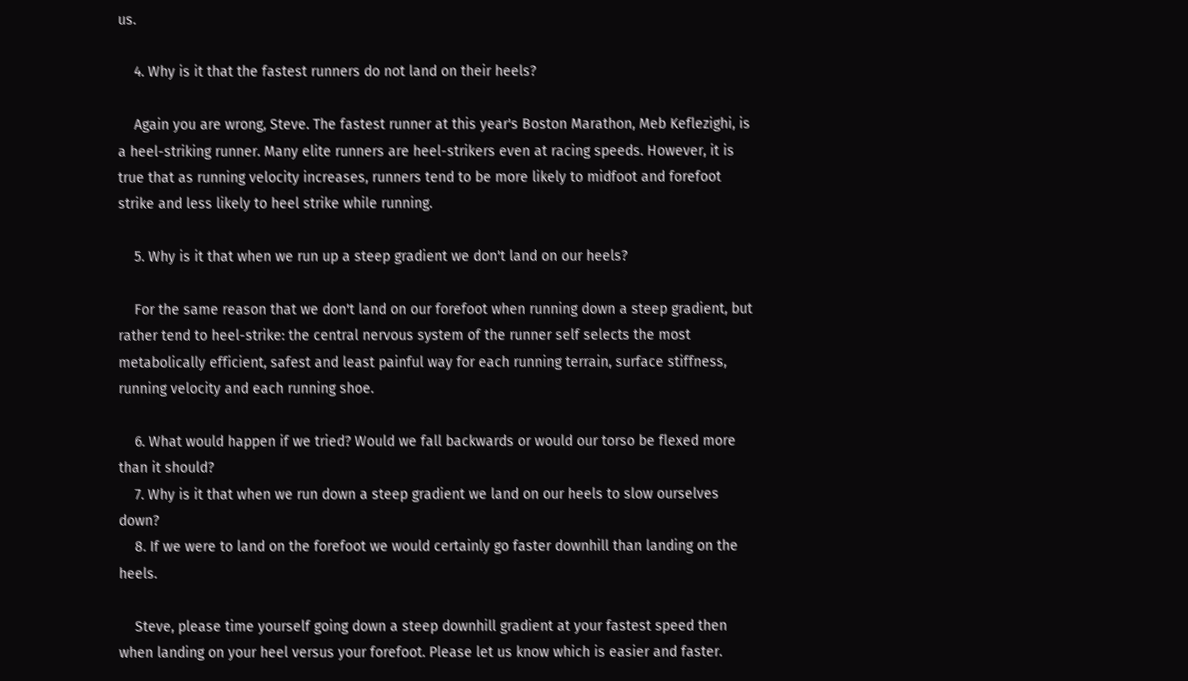us.

    4. Why is it that the fastest runners do not land on their heels?

    Again you are wrong, Steve. The fastest runner at this year's Boston Marathon, Meb Keflezighi, is a heel-striking runner. Many elite runners are heel-strikers even at racing speeds. However, it is true that as running velocity increases, runners tend to be more likely to midfoot and forefoot strike and less likely to heel strike while running.

    5. Why is it that when we run up a steep gradient we don't land on our heels?

    For the same reason that we don't land on our forefoot when running down a steep gradient, but rather tend to heel-strike: the central nervous system of the runner self selects the most metabolically efficient, safest and least painful way for each running terrain, surface stiffness, running velocity and each running shoe.

    6. What would happen if we tried? Would we fall backwards or would our torso be flexed more than it should?
    7. Why is it that when we run down a steep gradient we land on our heels to slow ourselves down?
    8. If we were to land on the forefoot we would certainly go faster downhill than landing on the heels.

    Steve, please time yourself going down a steep downhill gradient at your fastest speed then when landing on your heel versus your forefoot. Please let us know which is easier and faster.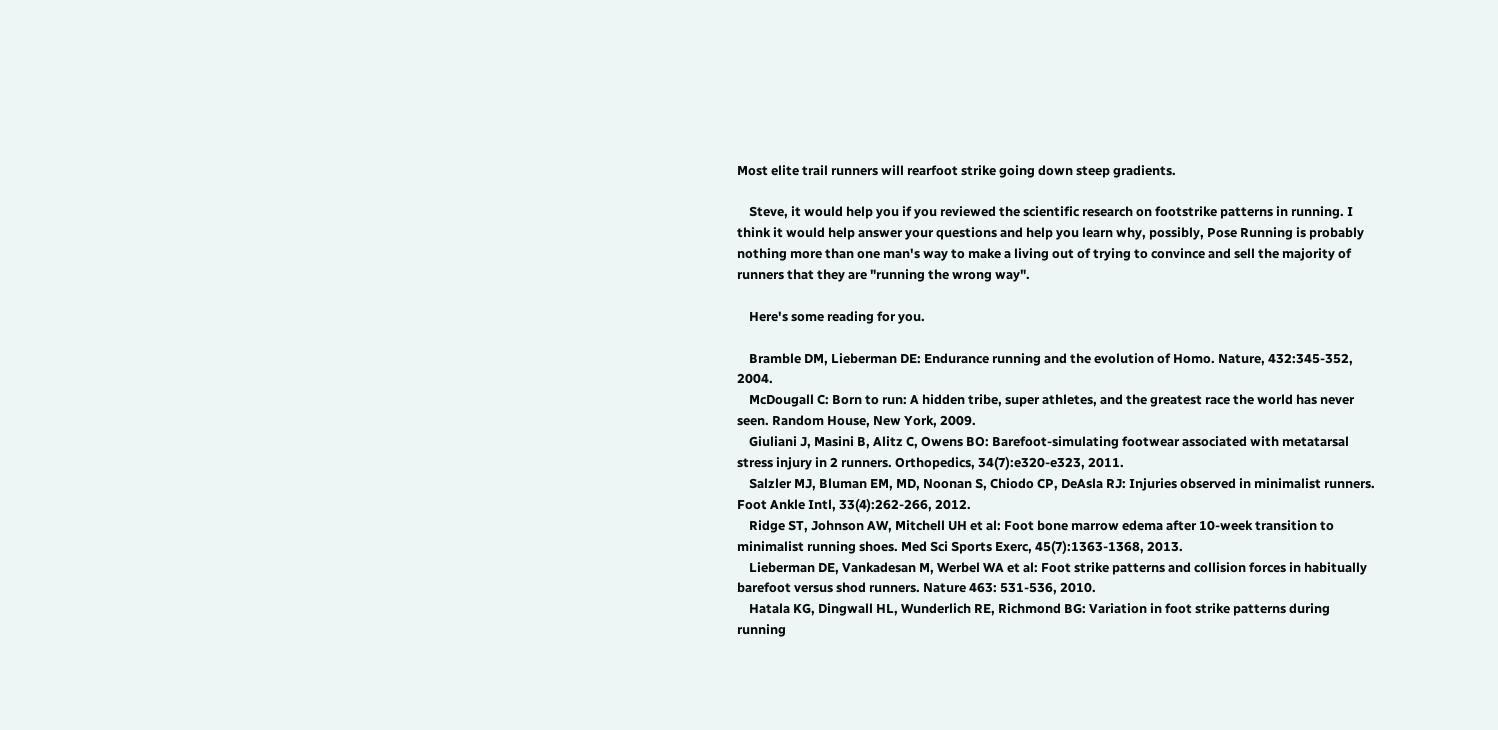Most elite trail runners will rearfoot strike going down steep gradients.

    Steve, it would help you if you reviewed the scientific research on footstrike patterns in running. I think it would help answer your questions and help you learn why, possibly, Pose Running is probably nothing more than one man's way to make a living out of trying to convince and sell the majority of runners that they are "running the wrong way".

    Here's some reading for you.

    Bramble DM, Lieberman DE: Endurance running and the evolution of Homo. Nature, 432:345-352, 2004.
    McDougall C: Born to run: A hidden tribe, super athletes, and the greatest race the world has never seen. Random House, New York, 2009.
    Giuliani J, Masini B, Alitz C, Owens BO: Barefoot-simulating footwear associated with metatarsal stress injury in 2 runners. Orthopedics, 34(7):e320-e323, 2011.
    Salzler MJ, Bluman EM, MD, Noonan S, Chiodo CP, DeAsla RJ: Injuries observed in minimalist runners. Foot Ankle Intl, 33(4):262-266, 2012.
    Ridge ST, Johnson AW, Mitchell UH et al: Foot bone marrow edema after 10-week transition to minimalist running shoes. Med Sci Sports Exerc, 45(7):1363-1368, 2013.
    Lieberman DE, Vankadesan M, Werbel WA et al: Foot strike patterns and collision forces in habitually barefoot versus shod runners. Nature 463: 531-536, 2010.
    Hatala KG, Dingwall HL, Wunderlich RE, Richmond BG: Variation in foot strike patterns during running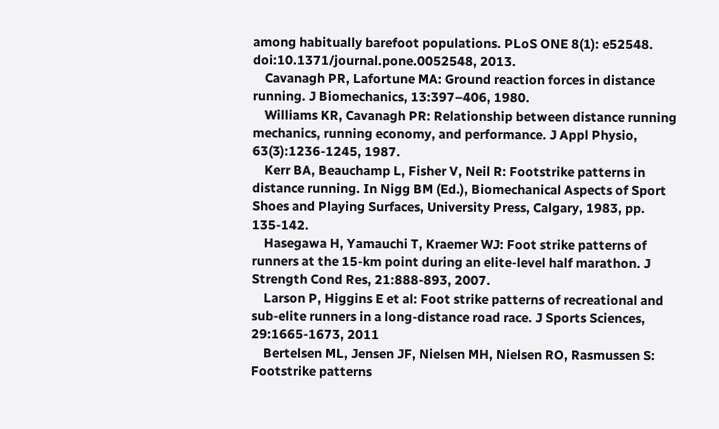among habitually barefoot populations. PLoS ONE 8(1): e52548. doi:10.1371/journal.pone.0052548, 2013.
    Cavanagh PR, Lafortune MA: Ground reaction forces in distance running. J Biomechanics, 13:397–406, 1980.
    Williams KR, Cavanagh PR: Relationship between distance running mechanics, running economy, and performance. J Appl Physio, 63(3):1236-1245, 1987.
    Kerr BA, Beauchamp L, Fisher V, Neil R: Footstrike patterns in distance running. In Nigg BM (Ed.), Biomechanical Aspects of Sport Shoes and Playing Surfaces, University Press, Calgary, 1983, pp. 135-142.
    Hasegawa H, Yamauchi T, Kraemer WJ: Foot strike patterns of runners at the 15-km point during an elite-level half marathon. J Strength Cond Res, 21:888-893, 2007.
    Larson P, Higgins E et al: Foot strike patterns of recreational and sub-elite runners in a long-distance road race. J Sports Sciences, 29:1665-1673, 2011
    Bertelsen ML, Jensen JF, Nielsen MH, Nielsen RO, Rasmussen S: Footstrike patterns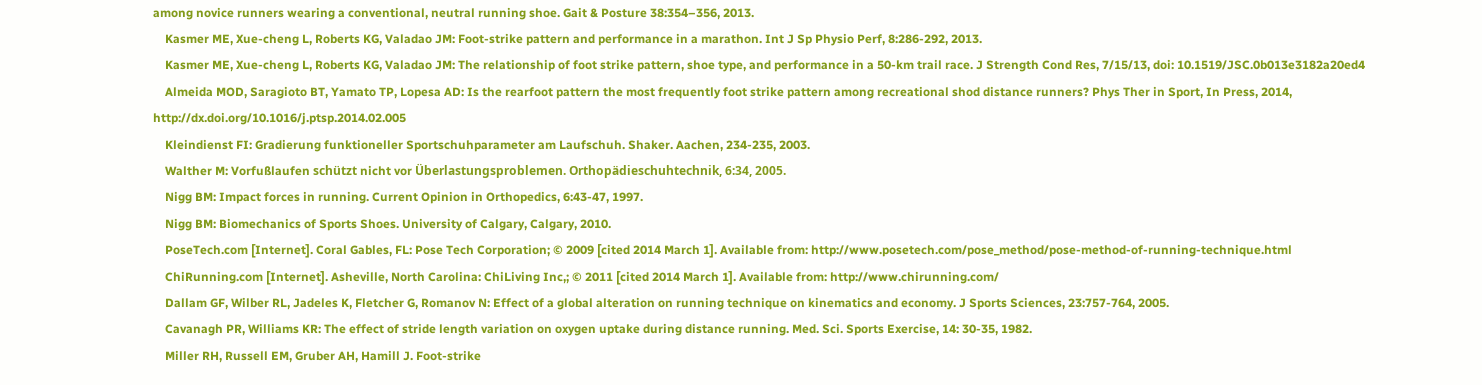among novice runners wearing a conventional, neutral running shoe. Gait & Posture 38:354–356, 2013.
    Kasmer ME, Xue-cheng L, Roberts KG, Valadao JM: Foot-strike pattern and performance in a marathon. Int J Sp Physio Perf, 8:286-292, 2013.
    Kasmer ME, Xue-cheng L, Roberts KG, Valadao JM: The relationship of foot strike pattern, shoe type, and performance in a 50-km trail race. J Strength Cond Res, 7/15/13, doi: 10.1519/JSC.0b013e3182a20ed4
    Almeida MOD, Saragioto BT, Yamato TP, Lopesa AD: Is the rearfoot pattern the most frequently foot strike pattern among recreational shod distance runners? Phys Ther in Sport, In Press, 2014, http://dx.doi.org/10.1016/j.ptsp.2014.02.005
    Kleindienst FI: Gradierung funktioneller Sportschuhparameter am Laufschuh. Shaker. Aachen, 234-235, 2003.
    Walther M: Vorfußlaufen schützt nicht vor Überlastungsproblemen. Orthopädieschuhtechnik, 6:34, 2005.
    Nigg BM: Impact forces in running. Current Opinion in Orthopedics, 6:43-47, 1997.
    Nigg BM: Biomechanics of Sports Shoes. University of Calgary, Calgary, 2010.
    PoseTech.com [Internet]. Coral Gables, FL: Pose Tech Corporation; © 2009 [cited 2014 March 1]. Available from: http://www.posetech.com/pose_method/pose-method-of-running-technique.html
    ChiRunning.com [Internet]. Asheville, North Carolina: ChiLiving Inc,; © 2011 [cited 2014 March 1]. Available from: http://www.chirunning.com/
    Dallam GF, Wilber RL, Jadeles K, Fletcher G, Romanov N: Effect of a global alteration on running technique on kinematics and economy. J Sports Sciences, 23:757-764, 2005.
    Cavanagh PR, Williams KR: The effect of stride length variation on oxygen uptake during distance running. Med. Sci. Sports Exercise, 14: 30-35, 1982.
    Miller RH, Russell EM, Gruber AH, Hamill J. Foot-strike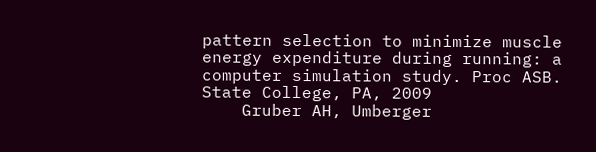pattern selection to minimize muscle energy expenditure during running: a computer simulation study. Proc ASB. State College, PA, 2009
    Gruber AH, Umberger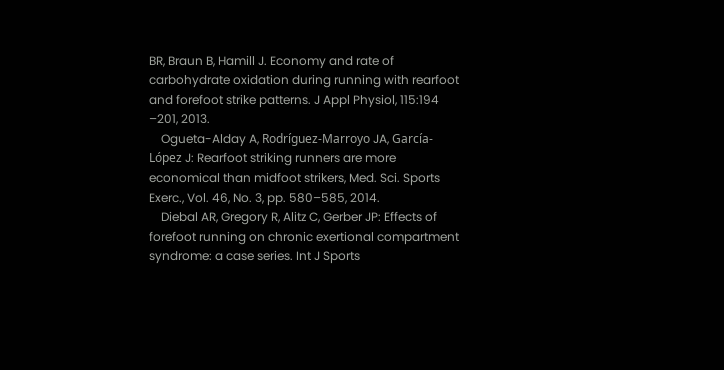BR, Braun B, Hamill J. Economy and rate of carbohydrate oxidation during running with rearfoot and forefoot strike patterns. J Appl Physiol, 115:194 –201, 2013.
    Ogueta-Alday A, Rodríguez-Marroyo JA, García-López J: Rearfoot striking runners are more economical than midfoot strikers, Med. Sci. Sports Exerc., Vol. 46, No. 3, pp. 580–585, 2014.
    Diebal AR, Gregory R, Alitz C, Gerber JP: Effects of forefoot running on chronic exertional compartment syndrome: a case series. Int J Sports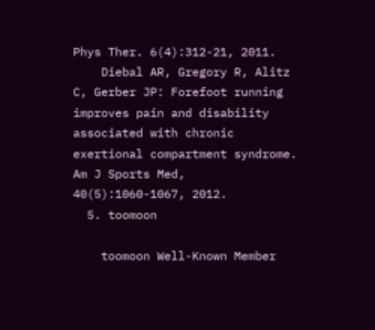Phys Ther. 6(4):312-21, 2011.
    Diebal AR, Gregory R, Alitz C, Gerber JP: Forefoot running improves pain and disability associated with chronic exertional compartment syndrome. Am J Sports Med, 40(5):1060-1067, 2012.
  5. toomoon

    toomoon Well-Known Member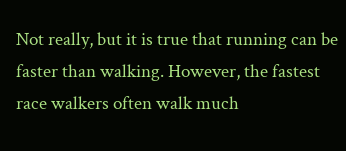Not really, but it is true that running can be faster than walking. However, the fastest race walkers often walk much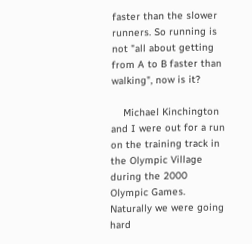faster than the slower runners. So running is not "all about getting from A to B faster than walking", now is it?

    Michael Kinchington and I were out for a run on the training track in the Olympic Village during the 2000 Olympic Games. Naturally we were going hard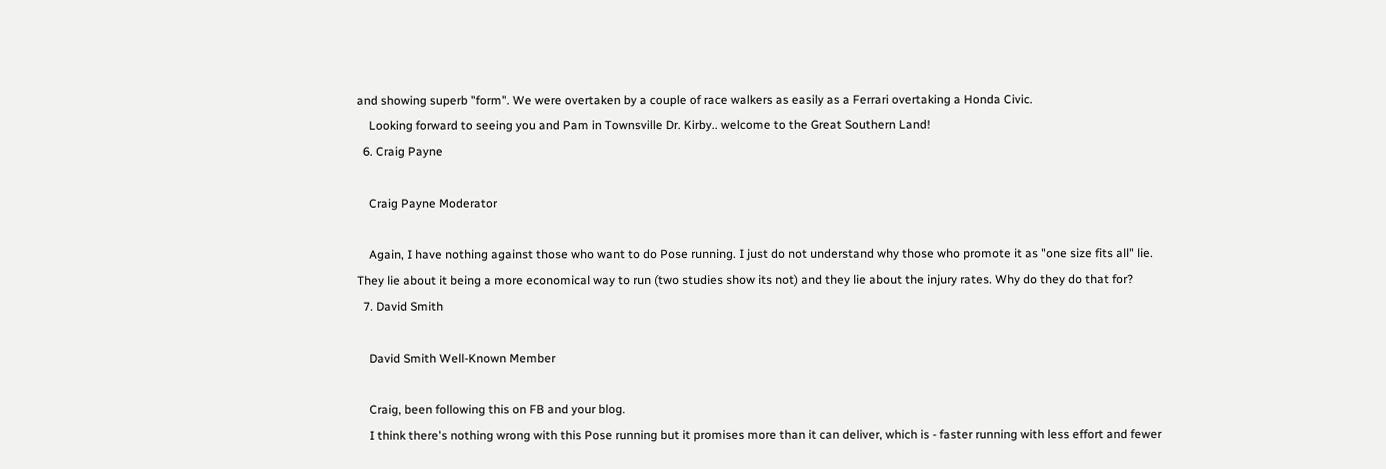and showing superb "form". We were overtaken by a couple of race walkers as easily as a Ferrari overtaking a Honda Civic.
    Looking forward to seeing you and Pam in Townsville Dr. Kirby.. welcome to the Great Southern Land!
  6. Craig Payne

    Craig Payne Moderator

    Again, I have nothing against those who want to do Pose running. I just do not understand why those who promote it as "one size fits all" lie. They lie about it being a more economical way to run (two studies show its not) and they lie about the injury rates. Why do they do that for?
  7. David Smith

    David Smith Well-Known Member

    Craig, been following this on FB and your blog.
    I think there's nothing wrong with this Pose running but it promises more than it can deliver, which is - faster running with less effort and fewer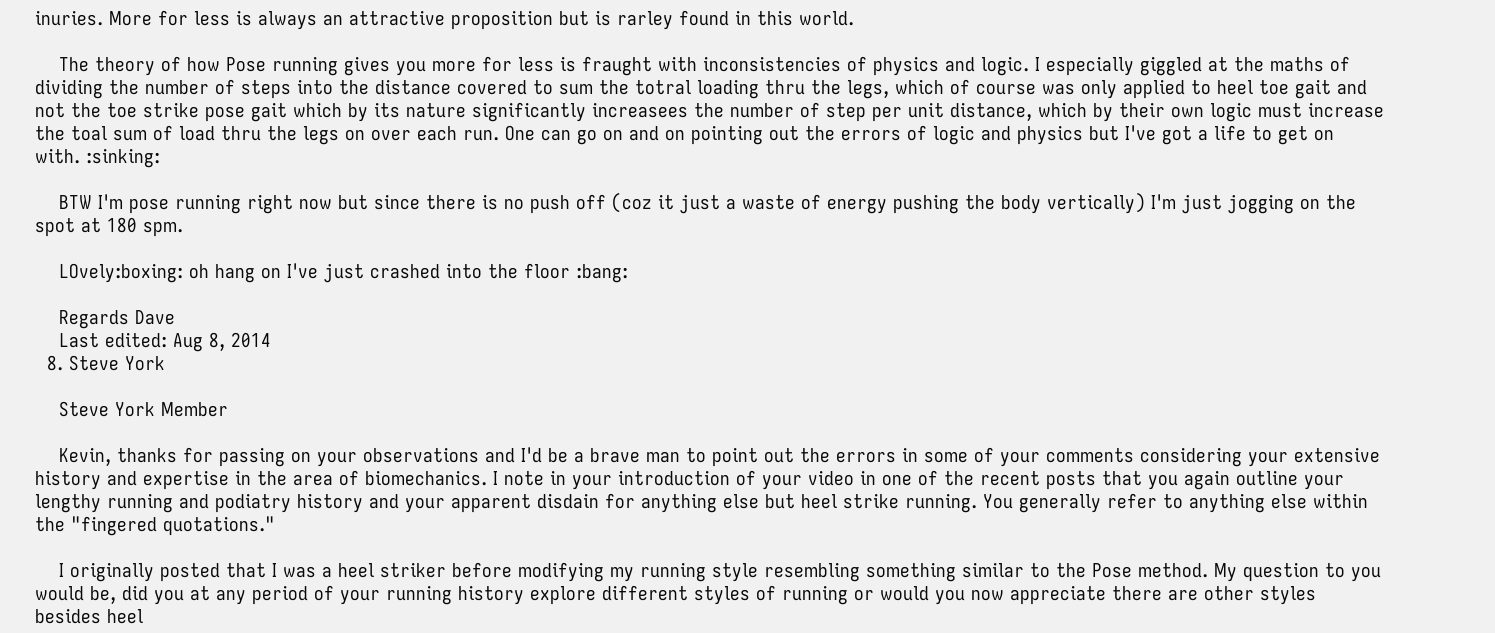inuries. More for less is always an attractive proposition but is rarley found in this world.

    The theory of how Pose running gives you more for less is fraught with inconsistencies of physics and logic. I especially giggled at the maths of dividing the number of steps into the distance covered to sum the totral loading thru the legs, which of course was only applied to heel toe gait and not the toe strike pose gait which by its nature significantly increasees the number of step per unit distance, which by their own logic must increase the toal sum of load thru the legs on over each run. One can go on and on pointing out the errors of logic and physics but I've got a life to get on with. :sinking:

    BTW I'm pose running right now but since there is no push off (coz it just a waste of energy pushing the body vertically) I'm just jogging on the spot at 180 spm.

    LOvely:boxing: oh hang on I've just crashed into the floor :bang:

    Regards Dave
    Last edited: Aug 8, 2014
  8. Steve York

    Steve York Member

    Kevin, thanks for passing on your observations and I'd be a brave man to point out the errors in some of your comments considering your extensive history and expertise in the area of biomechanics. I note in your introduction of your video in one of the recent posts that you again outline your lengthy running and podiatry history and your apparent disdain for anything else but heel strike running. You generally refer to anything else within the "fingered quotations."

    I originally posted that I was a heel striker before modifying my running style resembling something similar to the Pose method. My question to you would be, did you at any period of your running history explore different styles of running or would you now appreciate there are other styles besides heel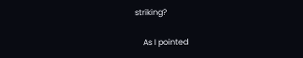striking?

    As I pointed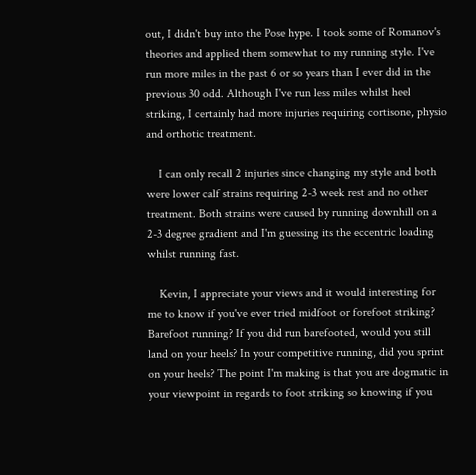out, I didn't buy into the Pose hype. I took some of Romanov's theories and applied them somewhat to my running style. I've run more miles in the past 6 or so years than I ever did in the previous 30 odd. Although I've run less miles whilst heel striking, I certainly had more injuries requiring cortisone, physio and orthotic treatment.

    I can only recall 2 injuries since changing my style and both were lower calf strains requiring 2-3 week rest and no other treatment. Both strains were caused by running downhill on a 2-3 degree gradient and I'm guessing its the eccentric loading whilst running fast.

    Kevin, I appreciate your views and it would interesting for me to know if you've ever tried midfoot or forefoot striking? Barefoot running? If you did run barefooted, would you still land on your heels? In your competitive running, did you sprint on your heels? The point I'm making is that you are dogmatic in your viewpoint in regards to foot striking so knowing if you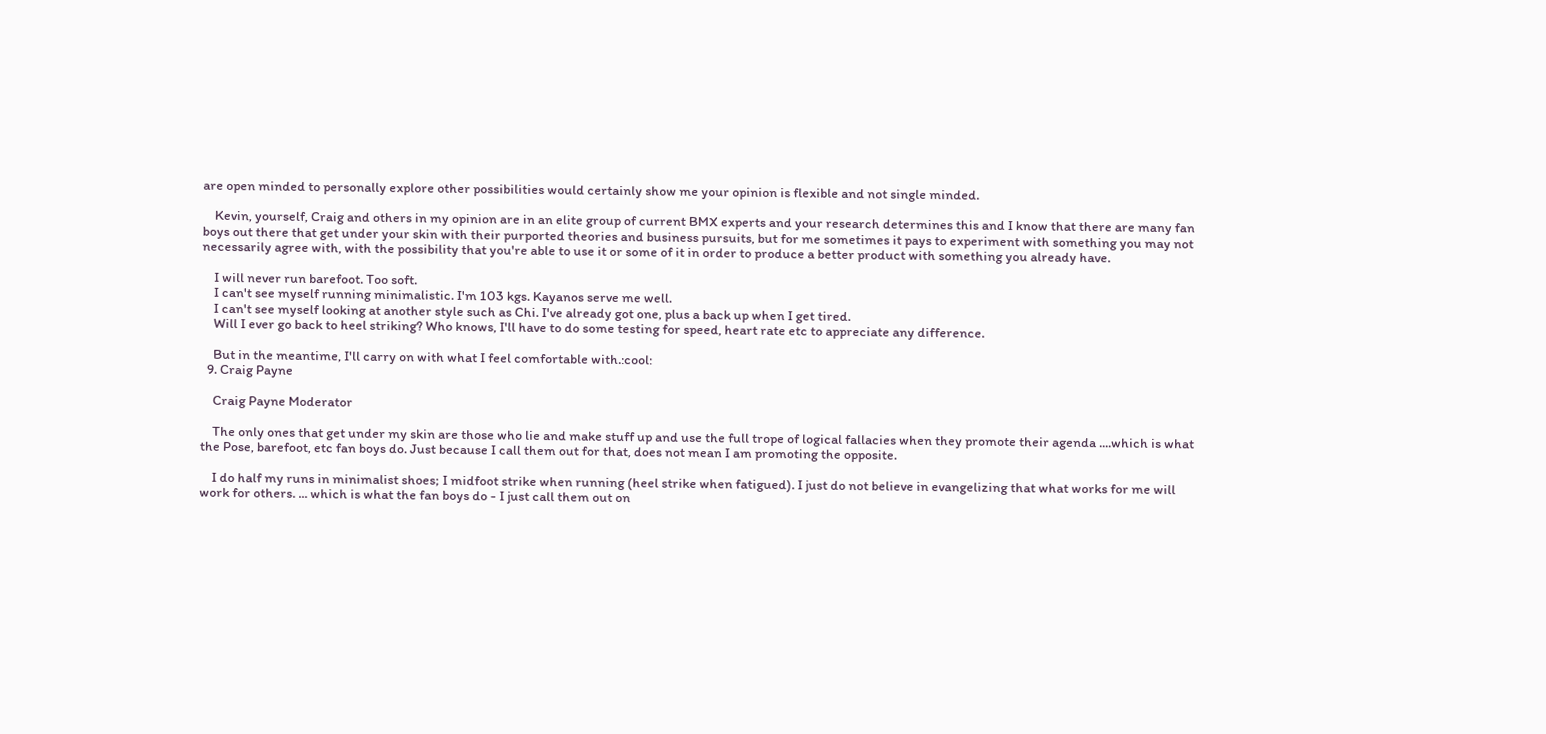are open minded to personally explore other possibilities would certainly show me your opinion is flexible and not single minded.

    Kevin, yourself, Craig and others in my opinion are in an elite group of current BMX experts and your research determines this and I know that there are many fan boys out there that get under your skin with their purported theories and business pursuits, but for me sometimes it pays to experiment with something you may not necessarily agree with, with the possibility that you're able to use it or some of it in order to produce a better product with something you already have.

    I will never run barefoot. Too soft.
    I can't see myself running minimalistic. I'm 103 kgs. Kayanos serve me well.
    I can't see myself looking at another style such as Chi. I've already got one, plus a back up when I get tired.
    Will I ever go back to heel striking? Who knows, I'll have to do some testing for speed, heart rate etc to appreciate any difference.

    But in the meantime, I'll carry on with what I feel comfortable with.:cool:
  9. Craig Payne

    Craig Payne Moderator

    The only ones that get under my skin are those who lie and make stuff up and use the full trope of logical fallacies when they promote their agenda ....which is what the Pose, barefoot, etc fan boys do. Just because I call them out for that, does not mean I am promoting the opposite.

    I do half my runs in minimalist shoes; I midfoot strike when running (heel strike when fatigued). I just do not believe in evangelizing that what works for me will work for others. ... which is what the fan boys do - I just call them out on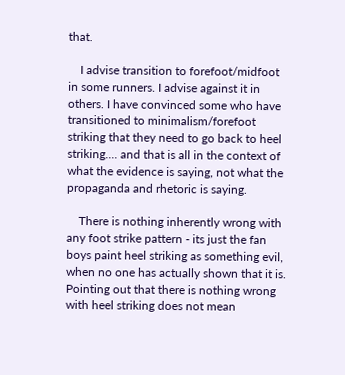that.

    I advise transition to forefoot/midfoot in some runners. I advise against it in others. I have convinced some who have transitioned to minimalism/forefoot striking that they need to go back to heel striking.... and that is all in the context of what the evidence is saying, not what the propaganda and rhetoric is saying.

    There is nothing inherently wrong with any foot strike pattern - its just the fan boys paint heel striking as something evil, when no one has actually shown that it is. Pointing out that there is nothing wrong with heel striking does not mean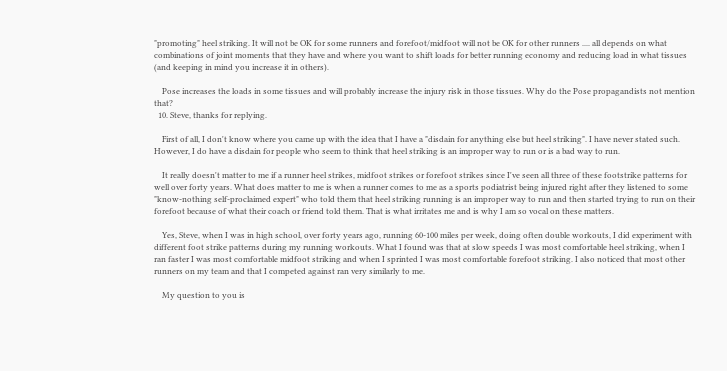"promoting" heel striking. It will not be OK for some runners and forefoot/midfoot will not be OK for other runners .... all depends on what combinations of joint moments that they have and where you want to shift loads for better running economy and reducing load in what tissues (and keeping in mind you increase it in others).

    Pose increases the loads in some tissues and will probably increase the injury risk in those tissues. Why do the Pose propagandists not mention that?
  10. Steve, thanks for replying.

    First of all, I don't know where you came up with the idea that I have a "disdain for anything else but heel striking". I have never stated such. However, I do have a disdain for people who seem to think that heel striking is an improper way to run or is a bad way to run.

    It really doesn't matter to me if a runner heel strikes, midfoot strikes or forefoot strikes since I've seen all three of these footstrike patterns for well over forty years. What does matter to me is when a runner comes to me as a sports podiatrist being injured right after they listened to some "know-nothing self-proclaimed expert" who told them that heel striking running is an improper way to run and then started trying to run on their forefoot because of what their coach or friend told them. That is what irritates me and is why I am so vocal on these matters.

    Yes, Steve, when I was in high school, over forty years ago, running 60-100 miles per week, doing often double workouts, I did experiment with different foot strike patterns during my running workouts. What I found was that at slow speeds I was most comfortable heel striking, when I ran faster I was most comfortable midfoot striking and when I sprinted I was most comfortable forefoot striking. I also noticed that most other runners on my team and that I competed against ran very similarly to me.

    My question to you is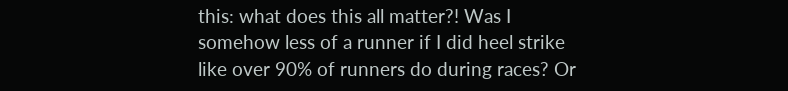this: what does this all matter?! Was I somehow less of a runner if I did heel strike like over 90% of runners do during races? Or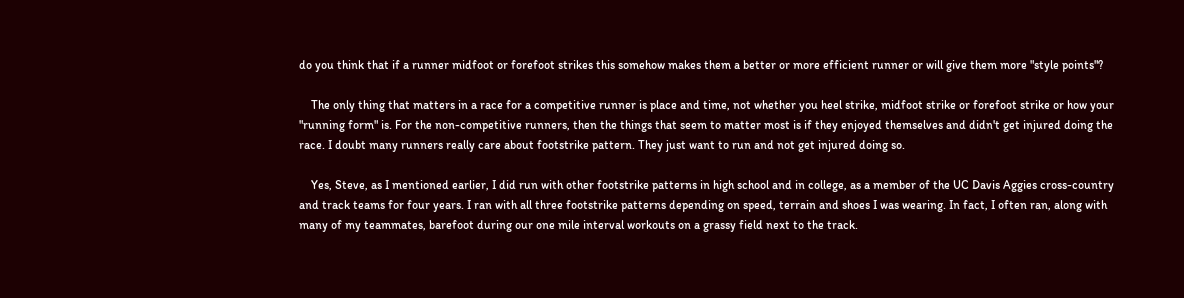do you think that if a runner midfoot or forefoot strikes this somehow makes them a better or more efficient runner or will give them more "style points"?

    The only thing that matters in a race for a competitive runner is place and time, not whether you heel strike, midfoot strike or forefoot strike or how your "running form" is. For the non-competitive runners, then the things that seem to matter most is if they enjoyed themselves and didn't get injured doing the race. I doubt many runners really care about footstrike pattern. They just want to run and not get injured doing so.

    Yes, Steve, as I mentioned earlier, I did run with other footstrike patterns in high school and in college, as a member of the UC Davis Aggies cross-country and track teams for four years. I ran with all three footstrike patterns depending on speed, terrain and shoes I was wearing. In fact, I often ran, along with many of my teammates, barefoot during our one mile interval workouts on a grassy field next to the track.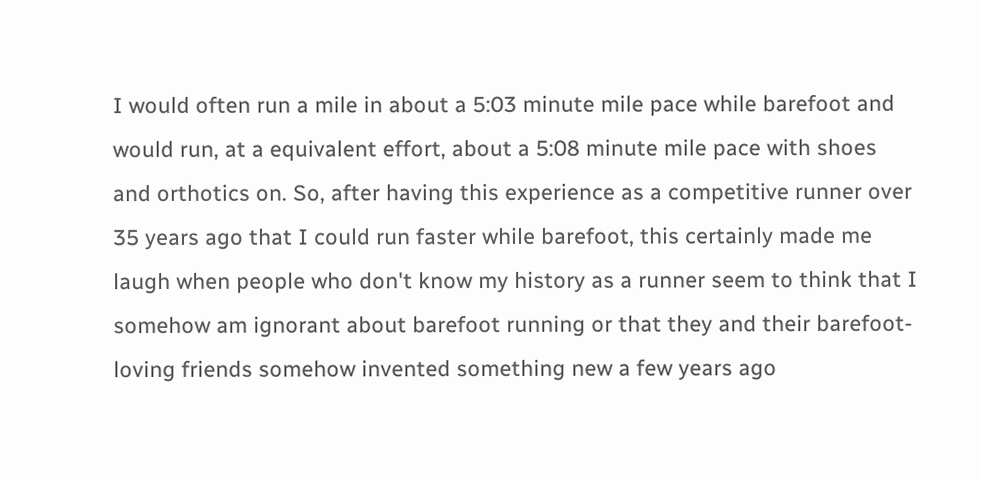I would often run a mile in about a 5:03 minute mile pace while barefoot and would run, at a equivalent effort, about a 5:08 minute mile pace with shoes and orthotics on. So, after having this experience as a competitive runner over 35 years ago that I could run faster while barefoot, this certainly made me laugh when people who don't know my history as a runner seem to think that I somehow am ignorant about barefoot running or that they and their barefoot-loving friends somehow invented something new a few years ago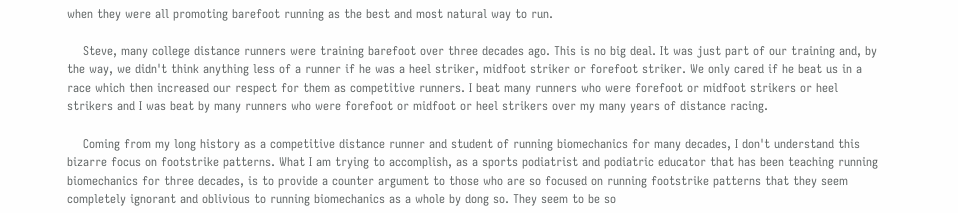when they were all promoting barefoot running as the best and most natural way to run.

    Steve, many college distance runners were training barefoot over three decades ago. This is no big deal. It was just part of our training and, by the way, we didn't think anything less of a runner if he was a heel striker, midfoot striker or forefoot striker. We only cared if he beat us in a race which then increased our respect for them as competitive runners. I beat many runners who were forefoot or midfoot strikers or heel strikers and I was beat by many runners who were forefoot or midfoot or heel strikers over my many years of distance racing.

    Coming from my long history as a competitive distance runner and student of running biomechanics for many decades, I don't understand this bizarre focus on footstrike patterns. What I am trying to accomplish, as a sports podiatrist and podiatric educator that has been teaching running biomechanics for three decades, is to provide a counter argument to those who are so focused on running footstrike patterns that they seem completely ignorant and oblivious to running biomechanics as a whole by dong so. They seem to be so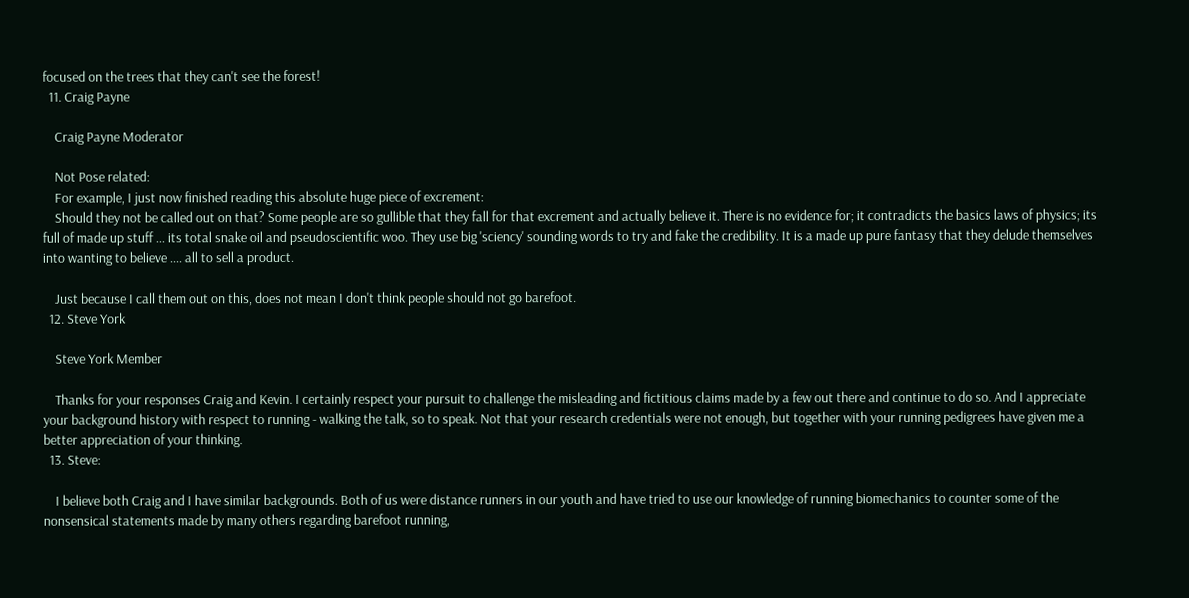focused on the trees that they can't see the forest!
  11. Craig Payne

    Craig Payne Moderator

    Not Pose related:
    For example, I just now finished reading this absolute huge piece of excrement:
    Should they not be called out on that? Some people are so gullible that they fall for that excrement and actually believe it. There is no evidence for; it contradicts the basics laws of physics; its full of made up stuff ... its total snake oil and pseudoscientific woo. They use big 'sciency' sounding words to try and fake the credibility. It is a made up pure fantasy that they delude themselves into wanting to believe .... all to sell a product.

    Just because I call them out on this, does not mean I don't think people should not go barefoot.
  12. Steve York

    Steve York Member

    Thanks for your responses Craig and Kevin. I certainly respect your pursuit to challenge the misleading and fictitious claims made by a few out there and continue to do so. And I appreciate your background history with respect to running - walking the talk, so to speak. Not that your research credentials were not enough, but together with your running pedigrees have given me a better appreciation of your thinking.
  13. Steve:

    I believe both Craig and I have similar backgrounds. Both of us were distance runners in our youth and have tried to use our knowledge of running biomechanics to counter some of the nonsensical statements made by many others regarding barefoot running,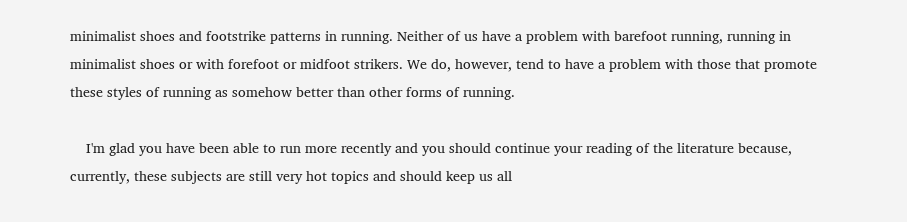minimalist shoes and footstrike patterns in running. Neither of us have a problem with barefoot running, running in minimalist shoes or with forefoot or midfoot strikers. We do, however, tend to have a problem with those that promote these styles of running as somehow better than other forms of running.

    I'm glad you have been able to run more recently and you should continue your reading of the literature because, currently, these subjects are still very hot topics and should keep us all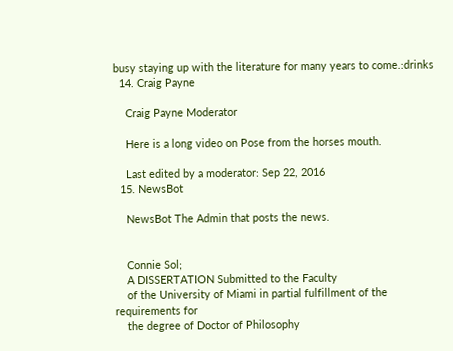busy staying up with the literature for many years to come.:drinks
  14. Craig Payne

    Craig Payne Moderator

    Here is a long video on Pose from the horses mouth.

    Last edited by a moderator: Sep 22, 2016
  15. NewsBot

    NewsBot The Admin that posts the news.


    Connie Sol;
    A DISSERTATION Submitted to the Faculty
    of the University of Miami in partial fulfillment of the requirements for
    the degree of Doctor of Philosophy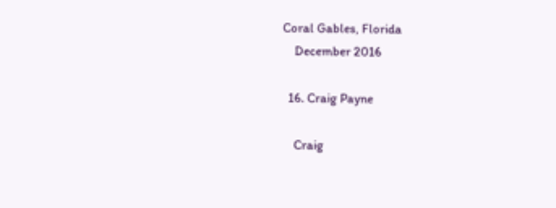Coral Gables, Florida
    December 2016

  16. Craig Payne

    Craig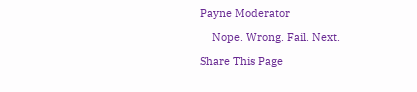Payne Moderator

    Nope. Wrong. Fail. Next.

Share This Page